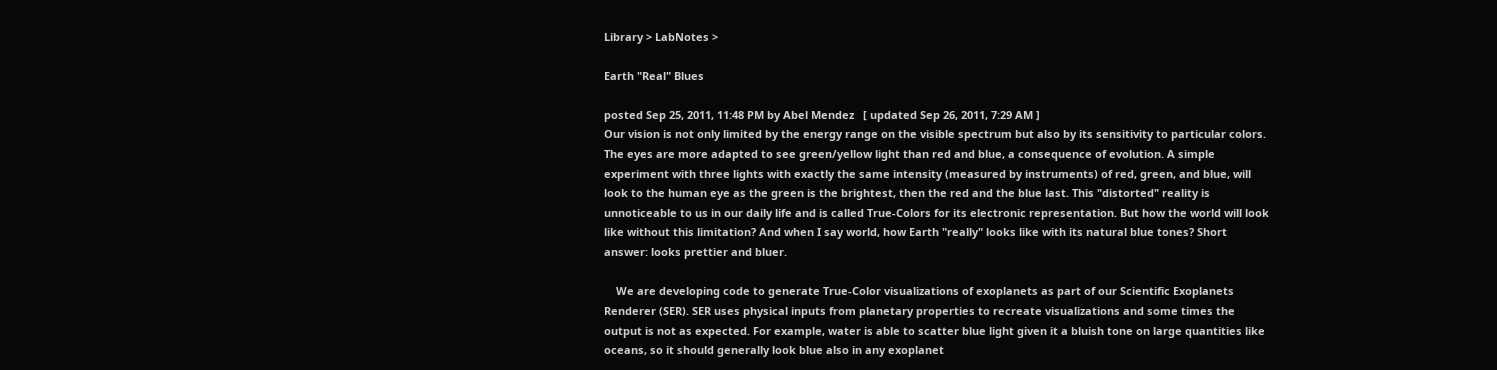Library > LabNotes >

Earth "Real" Blues

posted Sep 25, 2011, 11:48 PM by Abel Mendez   [ updated Sep 26, 2011, 7:29 AM ]
Our vision is not only limited by the energy range on the visible spectrum but also by its sensitivity to particular colors. The eyes are more adapted to see green/yellow light than red and blue, a consequence of evolution. A simple experiment with three lights with exactly the same intensity (measured by instruments) of red, green, and blue, will look to the human eye as the green is the brightest, then the red and the blue last. This "distorted" reality is unnoticeable to us in our daily life and is called True-Colors for its electronic representation. But how the world will look like without this limitation? And when I say world, how Earth "really" looks like with its natural blue tones? Short answer: looks prettier and bluer.

    We are developing code to generate True-Color visualizations of exoplanets as part of our Scientific Exoplanets Renderer (SER). SER uses physical inputs from planetary properties to recreate visualizations and some times the output is not as expected. For example, water is able to scatter blue light given it a bluish tone on large quantities like oceans, so it should generally look blue also in any exoplanet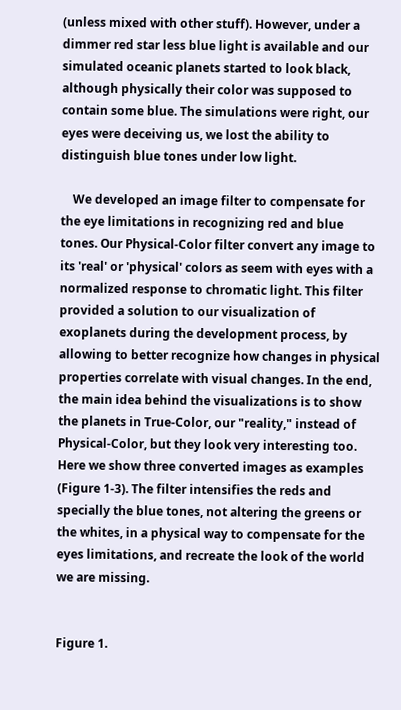(unless mixed with other stuff). However, under a dimmer red star less blue light is available and our simulated oceanic planets started to look black, although physically their color was supposed to contain some blue. The simulations were right, our eyes were deceiving us, we lost the ability to distinguish blue tones under low light.

    We developed an image filter to compensate for the eye limitations in recognizing red and blue tones. Our Physical-Color filter convert any image to its 'real' or 'physical' colors as seem with eyes with a normalized response to chromatic light. This filter provided a solution to our visualization of exoplanets during the development process, by allowing to better recognize how changes in physical properties correlate with visual changes. In the end, the main idea behind the visualizations is to show the planets in True-Color, our "reality," instead of Physical-Color, but they look very interesting too. Here we show three converted images as examples (Figure 1-3). The filter intensifies the reds and specially the blue tones, not altering the greens or the whites, in a physical way to compensate for the eyes limitations, and recreate the look of the world we are missing.


Figure 1.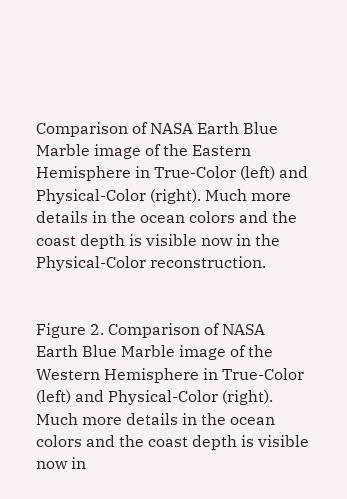Comparison of NASA Earth Blue Marble image of the Eastern Hemisphere in True-Color (left) and Physical-Color (right). Much more details in the ocean colors and the coast depth is visible now in the Physical-Color reconstruction.


Figure 2. Comparison of NASA Earth Blue Marble image of the Western Hemisphere in True-Color (left) and Physical-Color (right). Much more details in the ocean colors and the coast depth is visible now in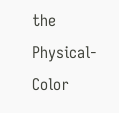the Physical-Color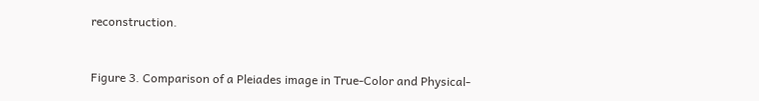reconstruction.


Figure 3. Comparison of a Pleiades image in True-Color and Physical-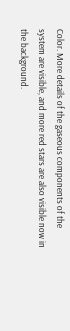Color. More details of the gaseous components of the system are visible, and more red stars are also visible now in the background.